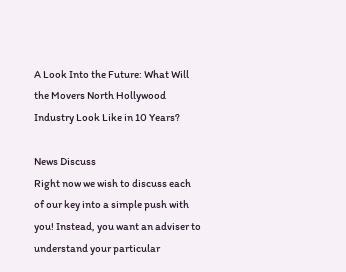A Look Into the Future: What Will the Movers North Hollywood Industry Look Like in 10 Years?

News Discuss
Right now we wish to discuss each of our key into a simple push with you! Instead, you want an adviser to understand your particular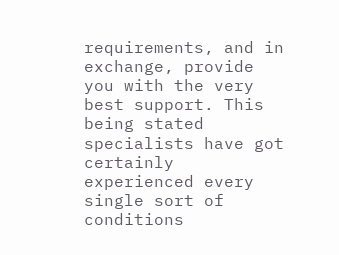requirements, and in exchange, provide you with the very best support. This being stated specialists have got certainly experienced every single sort of conditions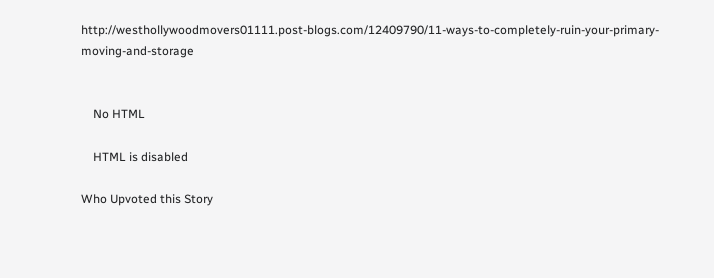http://westhollywoodmovers01111.post-blogs.com/12409790/11-ways-to-completely-ruin-your-primary-moving-and-storage


    No HTML

    HTML is disabled

Who Upvoted this Story